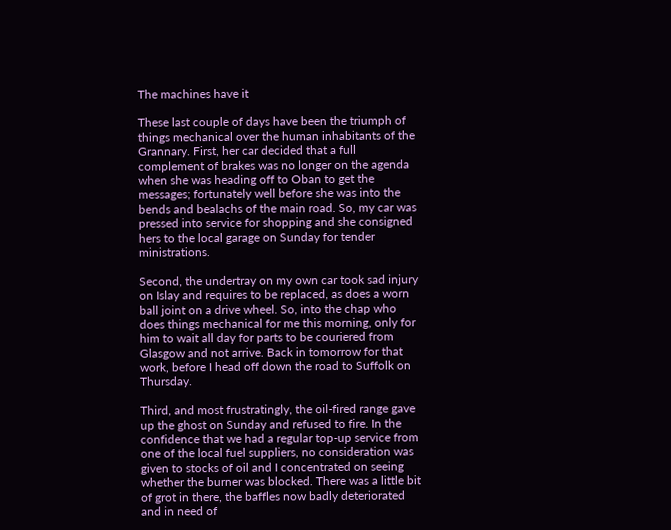The machines have it

These last couple of days have been the triumph of things mechanical over the human inhabitants of the Grannary. First, her car decided that a full complement of brakes was no longer on the agenda when she was heading off to Oban to get the messages; fortunately well before she was into the bends and bealachs of the main road. So, my car was pressed into service for shopping and she consigned hers to the local garage on Sunday for tender ministrations.

Second, the undertray on my own car took sad injury on Islay and requires to be replaced, as does a worn ball joint on a drive wheel. So, into the chap who does things mechanical for me this morning, only for him to wait all day for parts to be couriered from Glasgow and not arrive. Back in tomorrow for that work, before I head off down the road to Suffolk on Thursday.

Third, and most frustratingly, the oil-fired range gave up the ghost on Sunday and refused to fire. In the confidence that we had a regular top-up service from one of the local fuel suppliers, no consideration was given to stocks of oil and I concentrated on seeing whether the burner was blocked. There was a little bit of grot in there, the baffles now badly deteriorated and in need of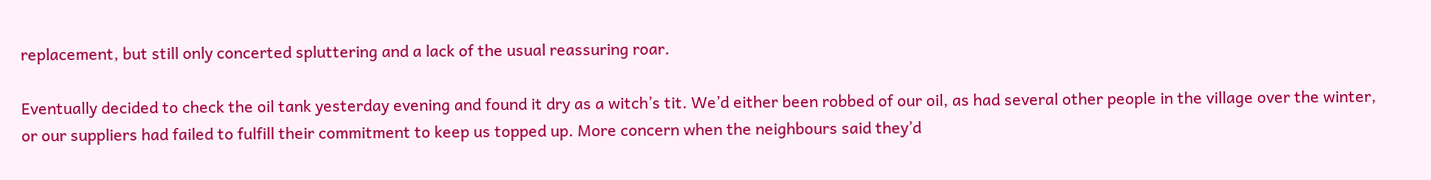replacement, but still only concerted spluttering and a lack of the usual reassuring roar.

Eventually decided to check the oil tank yesterday evening and found it dry as a witch’s tit. We’d either been robbed of our oil, as had several other people in the village over the winter, or our suppliers had failed to fulfill their commitment to keep us topped up. More concern when the neighbours said they’d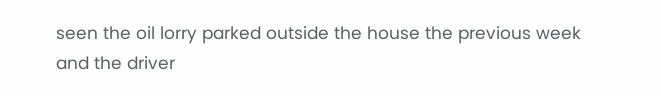seen the oil lorry parked outside the house the previous week and the driver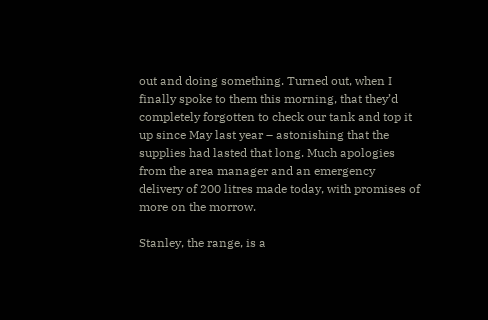out and doing something. Turned out, when I finally spoke to them this morning, that they’d completely forgotten to check our tank and top it up since May last year – astonishing that the supplies had lasted that long. Much apologies from the area manager and an emergency delivery of 200 litres made today, with promises of more on the morrow.

Stanley, the range, is a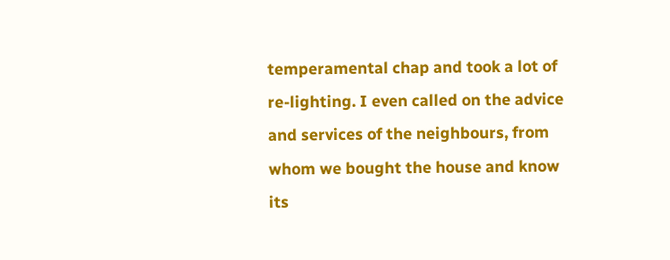temperamental chap and took a lot of re-lighting. I even called on the advice and services of the neighbours, from whom we bought the house and know its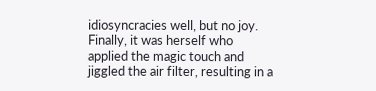idiosyncracies well, but no joy. Finally, it was herself who applied the magic touch and jiggled the air filter, resulting in a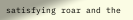satisfying roar and the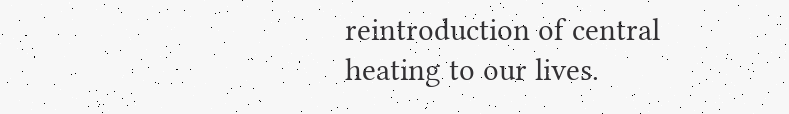reintroduction of central heating to our lives.